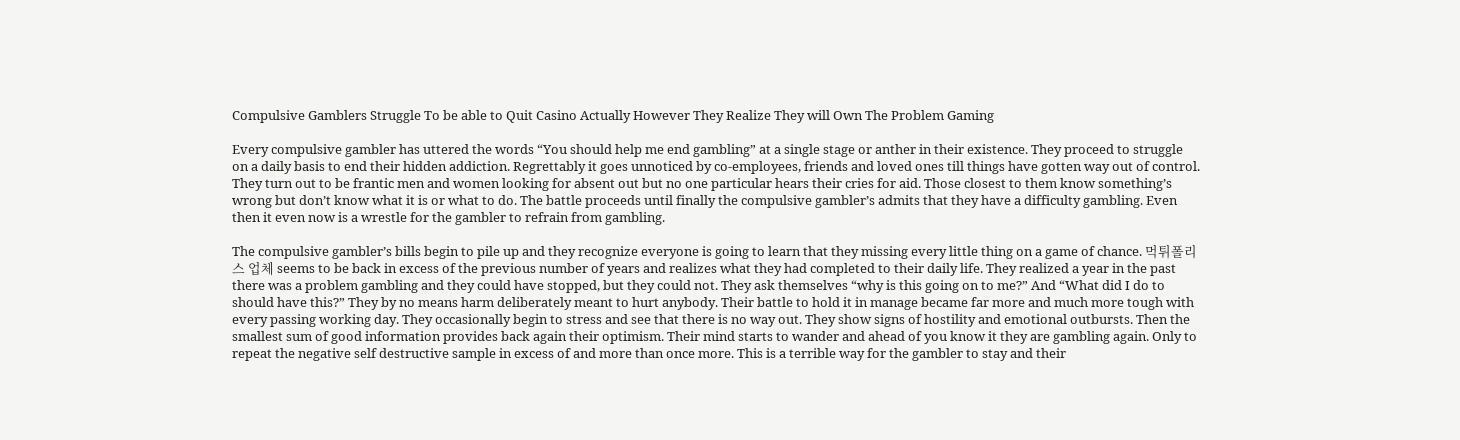Compulsive Gamblers Struggle To be able to Quit Casino Actually However They Realize They will Own The Problem Gaming

Every compulsive gambler has uttered the words “You should help me end gambling” at a single stage or anther in their existence. They proceed to struggle on a daily basis to end their hidden addiction. Regrettably it goes unnoticed by co-employees, friends and loved ones till things have gotten way out of control. They turn out to be frantic men and women looking for absent out but no one particular hears their cries for aid. Those closest to them know something’s wrong but don’t know what it is or what to do. The battle proceeds until finally the compulsive gambler’s admits that they have a difficulty gambling. Even then it even now is a wrestle for the gambler to refrain from gambling.

The compulsive gambler’s bills begin to pile up and they recognize everyone is going to learn that they missing every little thing on a game of chance. 먹튀폴리스 업체 seems to be back in excess of the previous number of years and realizes what they had completed to their daily life. They realized a year in the past there was a problem gambling and they could have stopped, but they could not. They ask themselves “why is this going on to me?” And “What did I do to should have this?” They by no means harm deliberately meant to hurt anybody. Their battle to hold it in manage became far more and much more tough with every passing working day. They occasionally begin to stress and see that there is no way out. They show signs of hostility and emotional outbursts. Then the smallest sum of good information provides back again their optimism. Their mind starts to wander and ahead of you know it they are gambling again. Only to repeat the negative self destructive sample in excess of and more than once more. This is a terrible way for the gambler to stay and their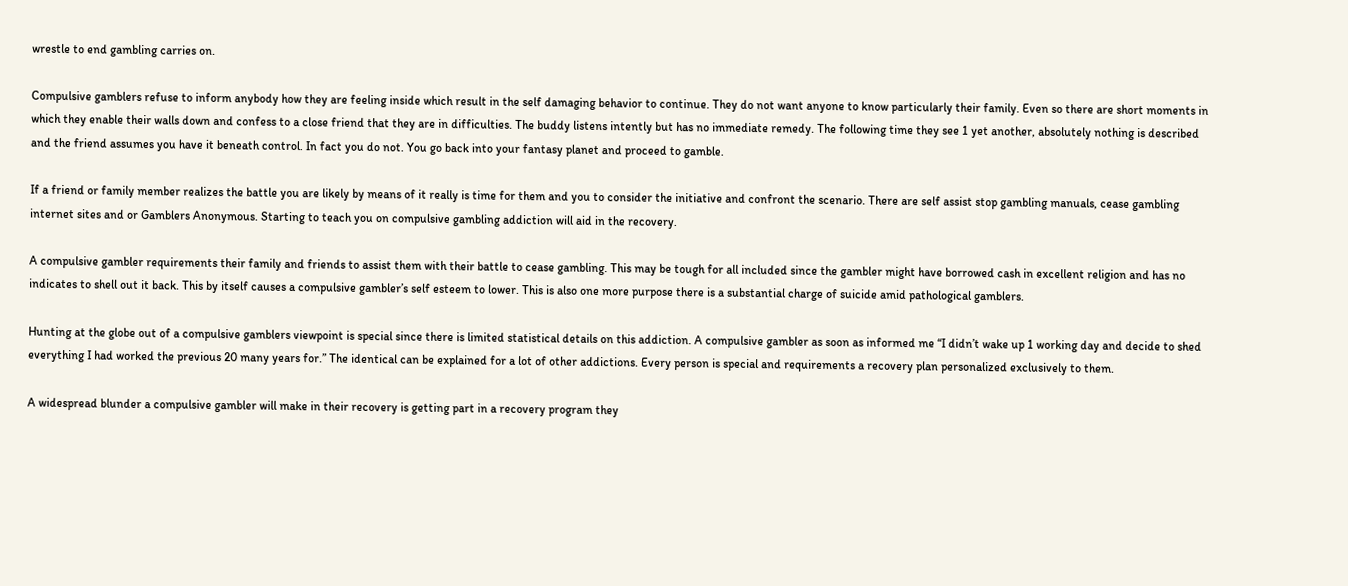wrestle to end gambling carries on.

Compulsive gamblers refuse to inform anybody how they are feeling inside which result in the self damaging behavior to continue. They do not want anyone to know particularly their family. Even so there are short moments in which they enable their walls down and confess to a close friend that they are in difficulties. The buddy listens intently but has no immediate remedy. The following time they see 1 yet another, absolutely nothing is described and the friend assumes you have it beneath control. In fact you do not. You go back into your fantasy planet and proceed to gamble.

If a friend or family member realizes the battle you are likely by means of it really is time for them and you to consider the initiative and confront the scenario. There are self assist stop gambling manuals, cease gambling internet sites and or Gamblers Anonymous. Starting to teach you on compulsive gambling addiction will aid in the recovery.

A compulsive gambler requirements their family and friends to assist them with their battle to cease gambling. This may be tough for all included since the gambler might have borrowed cash in excellent religion and has no indicates to shell out it back. This by itself causes a compulsive gambler’s self esteem to lower. This is also one more purpose there is a substantial charge of suicide amid pathological gamblers.

Hunting at the globe out of a compulsive gamblers viewpoint is special since there is limited statistical details on this addiction. A compulsive gambler as soon as informed me “I didn’t wake up 1 working day and decide to shed everything I had worked the previous 20 many years for.” The identical can be explained for a lot of other addictions. Every person is special and requirements a recovery plan personalized exclusively to them.

A widespread blunder a compulsive gambler will make in their recovery is getting part in a recovery program they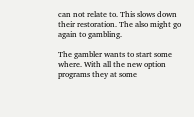can not relate to. This slows down their restoration. The also might go again to gambling.

The gambler wants to start some where. With all the new option programs they at some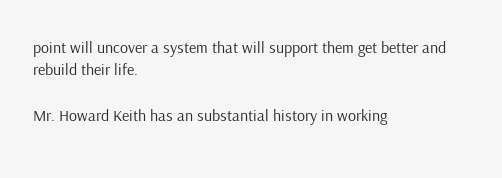point will uncover a system that will support them get better and rebuild their life.

Mr. Howard Keith has an substantial history in working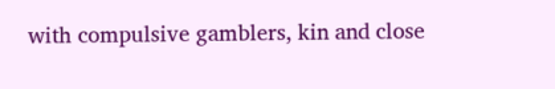with compulsive gamblers, kin and close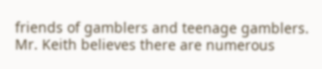friends of gamblers and teenage gamblers. Mr. Keith believes there are numerous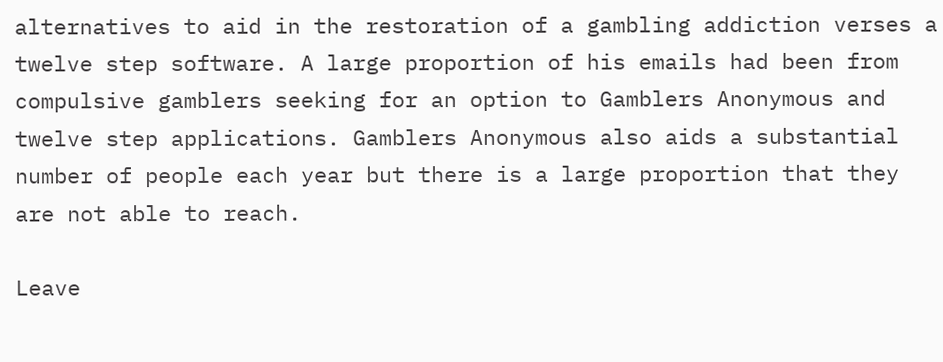alternatives to aid in the restoration of a gambling addiction verses a twelve step software. A large proportion of his emails had been from compulsive gamblers seeking for an option to Gamblers Anonymous and twelve step applications. Gamblers Anonymous also aids a substantial number of people each year but there is a large proportion that they are not able to reach.

Leave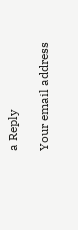a Reply

Your email address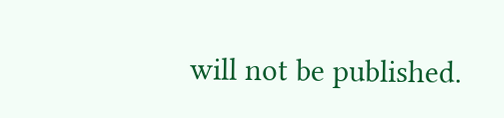will not be published.